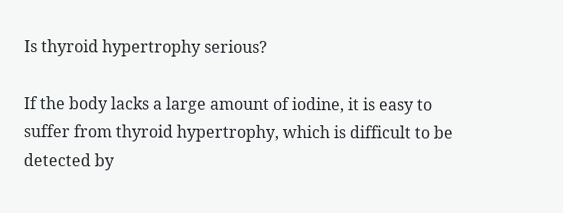Is thyroid hypertrophy serious?

If the body lacks a large amount of iodine, it is easy to suffer from thyroid hypertrophy, which is difficult to be detected by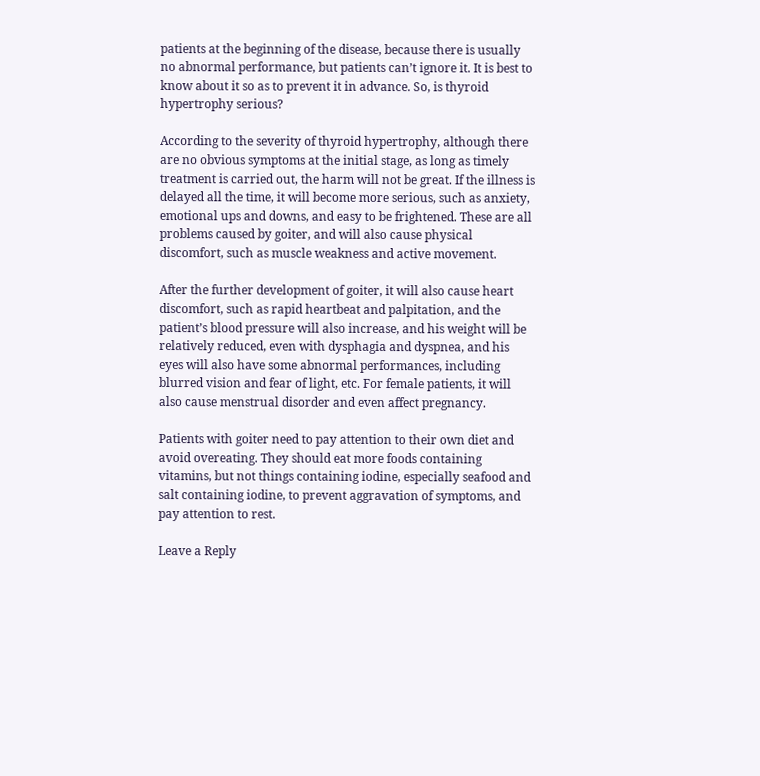patients at the beginning of the disease, because there is usually no abnormal performance, but patients can’t ignore it. It is best to know about it so as to prevent it in advance. So, is thyroid hypertrophy serious?

According to the severity of thyroid hypertrophy, although there are no obvious symptoms at the initial stage, as long as timely treatment is carried out, the harm will not be great. If the illness is delayed all the time, it will become more serious, such as anxiety, emotional ups and downs, and easy to be frightened. These are all problems caused by goiter, and will also cause physical discomfort, such as muscle weakness and active movement.

After the further development of goiter, it will also cause heart discomfort, such as rapid heartbeat and palpitation, and the patient’s blood pressure will also increase, and his weight will be relatively reduced, even with dysphagia and dyspnea, and his eyes will also have some abnormal performances, including blurred vision and fear of light, etc. For female patients, it will also cause menstrual disorder and even affect pregnancy.

Patients with goiter need to pay attention to their own diet and avoid overeating. They should eat more foods containing vitamins, but not things containing iodine, especially seafood and salt containing iodine, to prevent aggravation of symptoms, and pay attention to rest.

Leave a Reply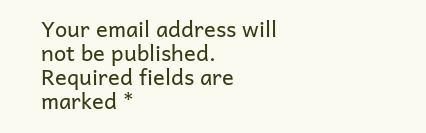Your email address will not be published. Required fields are marked *